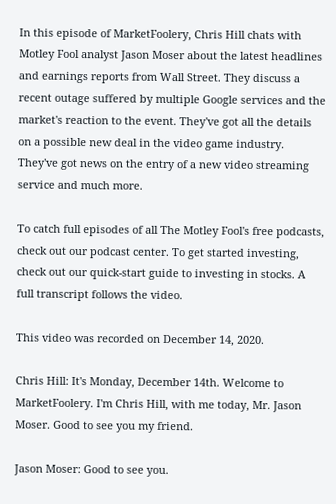In this episode of MarketFoolery, Chris Hill chats with Motley Fool analyst Jason Moser about the latest headlines and earnings reports from Wall Street. They discuss a recent outage suffered by multiple Google services and the market's reaction to the event. They've got all the details on a possible new deal in the video game industry. They've got news on the entry of a new video streaming service and much more.

To catch full episodes of all The Motley Fool's free podcasts, check out our podcast center. To get started investing, check out our quick-start guide to investing in stocks. A full transcript follows the video.

This video was recorded on December 14, 2020.

Chris Hill: It's Monday, December 14th. Welcome to MarketFoolery. I'm Chris Hill, with me today, Mr. Jason Moser. Good to see you my friend.

Jason Moser: Good to see you.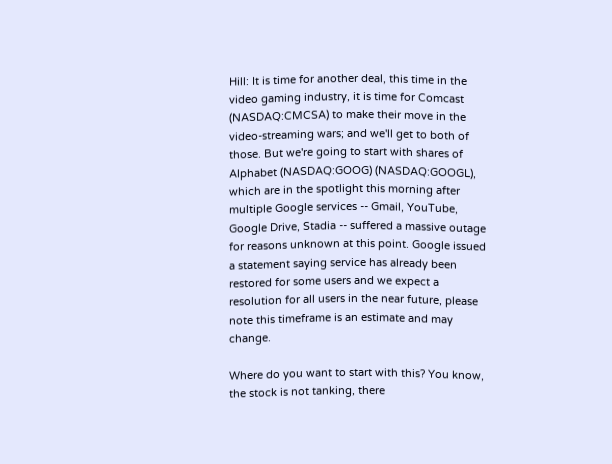Hill: It is time for another deal, this time in the video gaming industry, it is time for Comcast (NASDAQ:CMCSA) to make their move in the video-streaming wars; and we'll get to both of those. But we're going to start with shares of Alphabet (NASDAQ:GOOG) (NASDAQ:GOOGL), which are in the spotlight this morning after multiple Google services -- Gmail, YouTube, Google Drive, Stadia -- suffered a massive outage for reasons unknown at this point. Google issued a statement saying service has already been restored for some users and we expect a resolution for all users in the near future, please note this timeframe is an estimate and may change.

Where do you want to start with this? You know, the stock is not tanking, there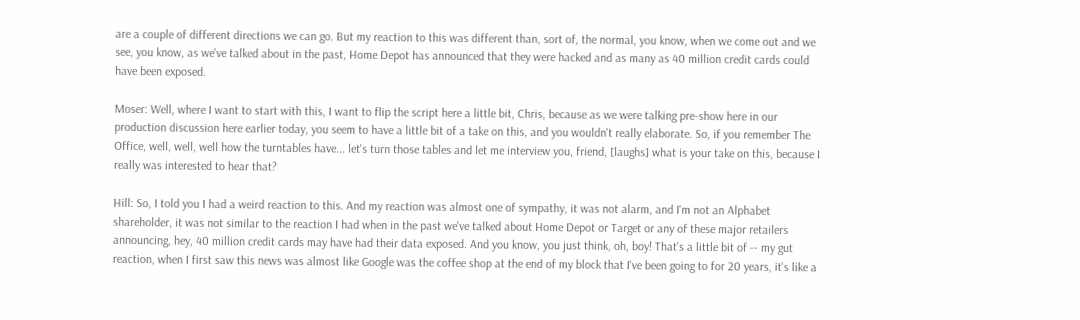are a couple of different directions we can go. But my reaction to this was different than, sort of, the normal, you know, when we come out and we see, you know, as we've talked about in the past, Home Depot has announced that they were hacked and as many as 40 million credit cards could have been exposed.

Moser: Well, where I want to start with this, I want to flip the script here a little bit, Chris, because as we were talking pre-show here in our production discussion here earlier today, you seem to have a little bit of a take on this, and you wouldn't really elaborate. So, if you remember The Office, well, well, well how the turntables have... let's turn those tables and let me interview you, friend, [laughs] what is your take on this, because I really was interested to hear that?

Hill: So, I told you I had a weird reaction to this. And my reaction was almost one of sympathy, it was not alarm, and I'm not an Alphabet shareholder, it was not similar to the reaction I had when in the past we've talked about Home Depot or Target or any of these major retailers announcing, hey, 40 million credit cards may have had their data exposed. And you know, you just think, oh, boy! That's a little bit of -- my gut reaction, when I first saw this news was almost like Google was the coffee shop at the end of my block that I've been going to for 20 years, it's like a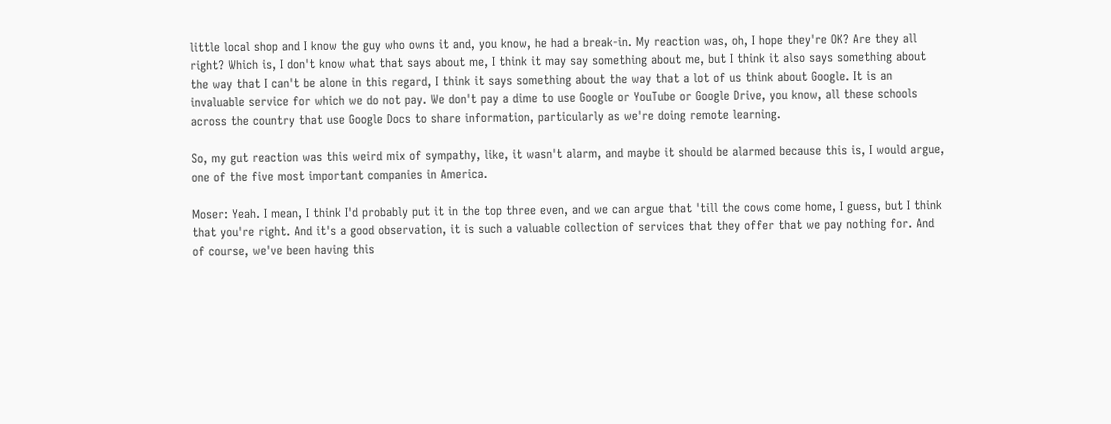little local shop and I know the guy who owns it and, you know, he had a break-in. My reaction was, oh, I hope they're OK? Are they all right? Which is, I don't know what that says about me, I think it may say something about me, but I think it also says something about the way that I can't be alone in this regard, I think it says something about the way that a lot of us think about Google. It is an invaluable service for which we do not pay. We don't pay a dime to use Google or YouTube or Google Drive, you know, all these schools across the country that use Google Docs to share information, particularly as we're doing remote learning.

So, my gut reaction was this weird mix of sympathy, like, it wasn't alarm, and maybe it should be alarmed because this is, I would argue, one of the five most important companies in America.

Moser: Yeah. I mean, I think I'd probably put it in the top three even, and we can argue that 'till the cows come home, I guess, but I think that you're right. And it's a good observation, it is such a valuable collection of services that they offer that we pay nothing for. And of course, we've been having this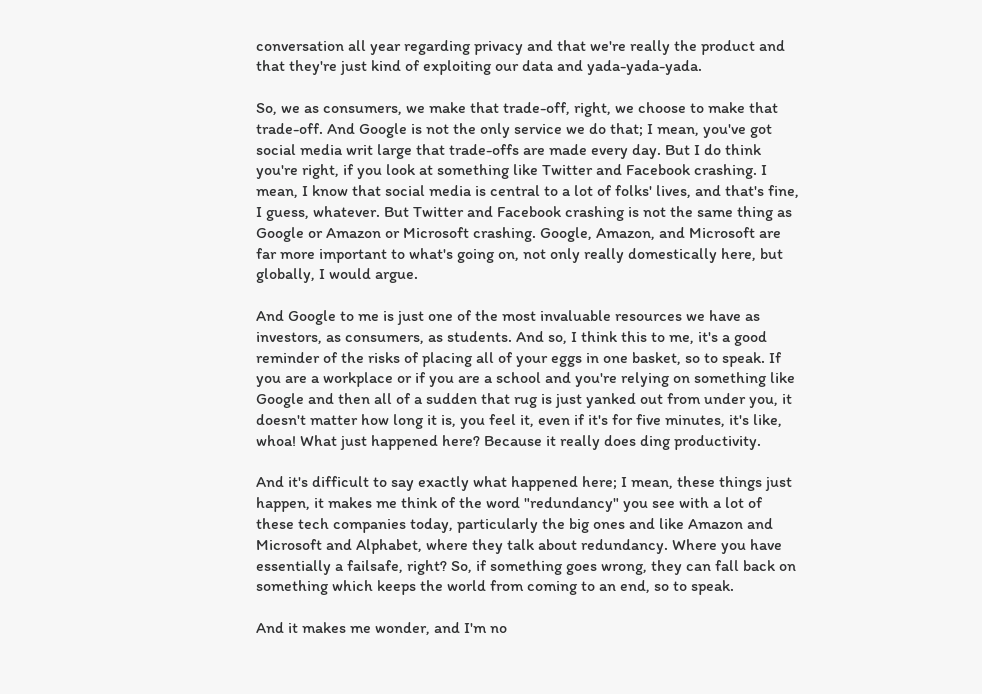conversation all year regarding privacy and that we're really the product and that they're just kind of exploiting our data and yada-yada-yada.

So, we as consumers, we make that trade-off, right, we choose to make that trade-off. And Google is not the only service we do that; I mean, you've got social media writ large that trade-offs are made every day. But I do think you're right, if you look at something like Twitter and Facebook crashing. I mean, I know that social media is central to a lot of folks' lives, and that's fine, I guess, whatever. But Twitter and Facebook crashing is not the same thing as Google or Amazon or Microsoft crashing. Google, Amazon, and Microsoft are far more important to what's going on, not only really domestically here, but globally, I would argue.

And Google to me is just one of the most invaluable resources we have as investors, as consumers, as students. And so, I think this to me, it's a good reminder of the risks of placing all of your eggs in one basket, so to speak. If you are a workplace or if you are a school and you're relying on something like Google and then all of a sudden that rug is just yanked out from under you, it doesn't matter how long it is, you feel it, even if it's for five minutes, it's like, whoa! What just happened here? Because it really does ding productivity.

And it's difficult to say exactly what happened here; I mean, these things just happen, it makes me think of the word "redundancy" you see with a lot of these tech companies today, particularly the big ones and like Amazon and Microsoft and Alphabet, where they talk about redundancy. Where you have essentially a failsafe, right? So, if something goes wrong, they can fall back on something which keeps the world from coming to an end, so to speak.

And it makes me wonder, and I'm no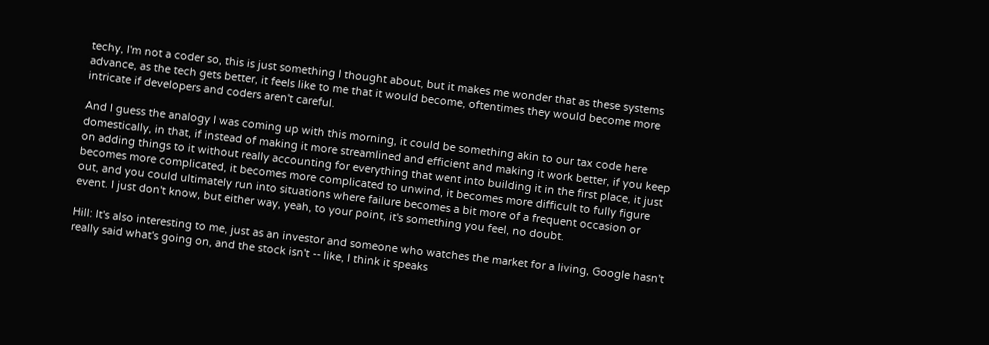techy, I'm not a coder so, this is just something I thought about, but it makes me wonder that as these systems advance, as the tech gets better, it feels like to me that it would become, oftentimes they would become more intricate if developers and coders aren't careful.

And I guess the analogy I was coming up with this morning, it could be something akin to our tax code here domestically, in that, if instead of making it more streamlined and efficient and making it work better, if you keep on adding things to it without really accounting for everything that went into building it in the first place, it just becomes more complicated, it becomes more complicated to unwind, it becomes more difficult to fully figure out, and you could ultimately run into situations where failure becomes a bit more of a frequent occasion or event. I just don't know, but either way, yeah, to your point, it's something you feel, no doubt.

Hill: It's also interesting to me, just as an investor and someone who watches the market for a living, Google hasn't really said what's going on, and the stock isn't -- like, I think it speaks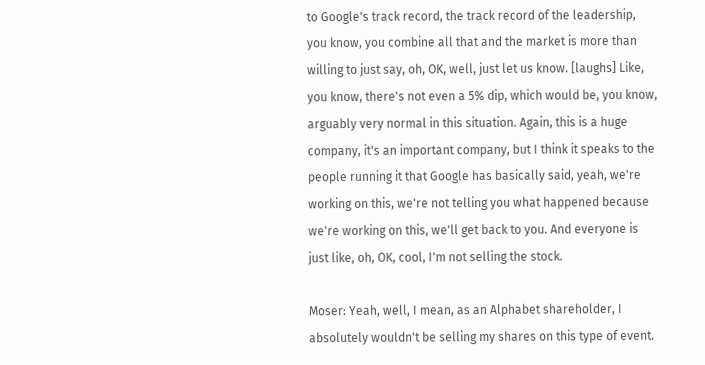to Google's track record, the track record of the leadership, you know, you combine all that and the market is more than willing to just say, oh, OK, well, just let us know. [laughs] Like, you know, there's not even a 5% dip, which would be, you know, arguably very normal in this situation. Again, this is a huge company, it's an important company, but I think it speaks to the people running it that Google has basically said, yeah, we're working on this, we're not telling you what happened because we're working on this, we'll get back to you. And everyone is just like, oh, OK, cool, I'm not selling the stock.

Moser: Yeah, well, I mean, as an Alphabet shareholder, I absolutely wouldn't be selling my shares on this type of event.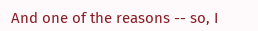And one of the reasons -- so, I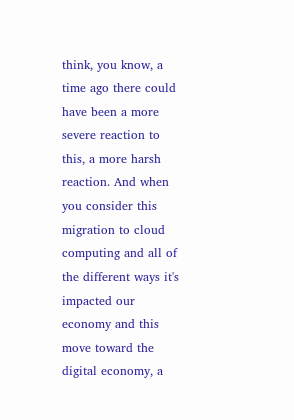think, you know, a time ago there could have been a more severe reaction to this, a more harsh reaction. And when you consider this migration to cloud computing and all of the different ways it's impacted our economy and this move toward the digital economy, a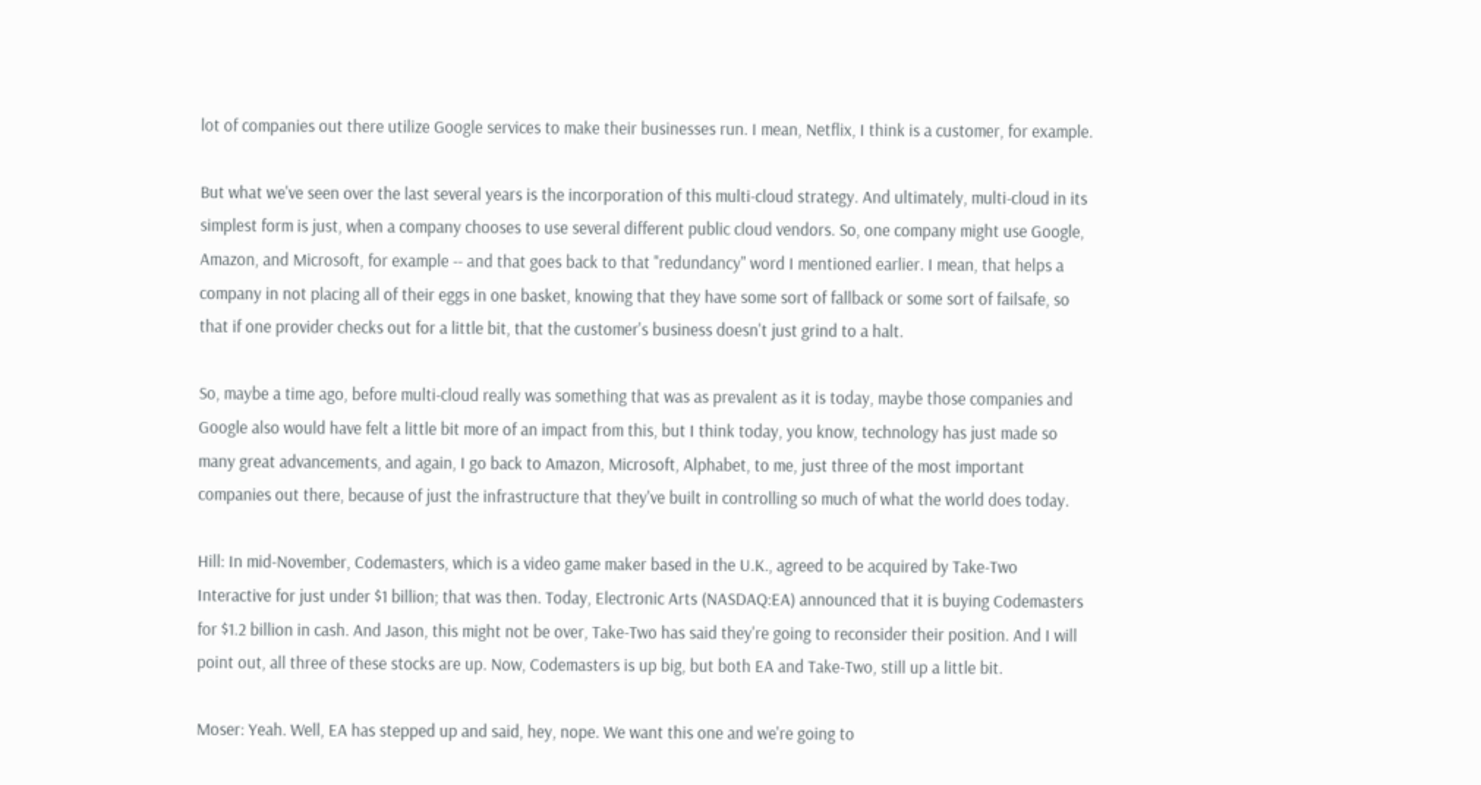lot of companies out there utilize Google services to make their businesses run. I mean, Netflix, I think is a customer, for example.

But what we've seen over the last several years is the incorporation of this multi-cloud strategy. And ultimately, multi-cloud in its simplest form is just, when a company chooses to use several different public cloud vendors. So, one company might use Google, Amazon, and Microsoft, for example -- and that goes back to that "redundancy" word I mentioned earlier. I mean, that helps a company in not placing all of their eggs in one basket, knowing that they have some sort of fallback or some sort of failsafe, so that if one provider checks out for a little bit, that the customer's business doesn't just grind to a halt.

So, maybe a time ago, before multi-cloud really was something that was as prevalent as it is today, maybe those companies and Google also would have felt a little bit more of an impact from this, but I think today, you know, technology has just made so many great advancements, and again, I go back to Amazon, Microsoft, Alphabet, to me, just three of the most important companies out there, because of just the infrastructure that they've built in controlling so much of what the world does today.

Hill: In mid-November, Codemasters, which is a video game maker based in the U.K., agreed to be acquired by Take-Two Interactive for just under $1 billion; that was then. Today, Electronic Arts (NASDAQ:EA) announced that it is buying Codemasters for $1.2 billion in cash. And Jason, this might not be over, Take-Two has said they're going to reconsider their position. And I will point out, all three of these stocks are up. Now, Codemasters is up big, but both EA and Take-Two, still up a little bit.

Moser: Yeah. Well, EA has stepped up and said, hey, nope. We want this one and we're going to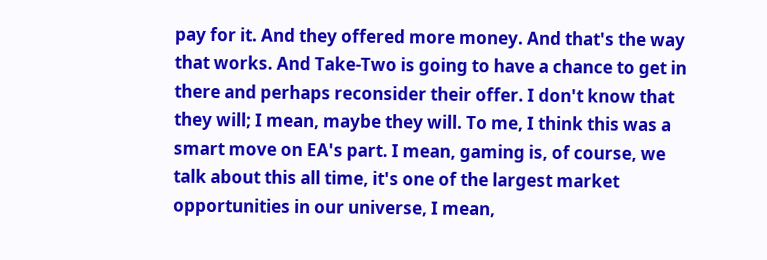pay for it. And they offered more money. And that's the way that works. And Take-Two is going to have a chance to get in there and perhaps reconsider their offer. I don't know that they will; I mean, maybe they will. To me, I think this was a smart move on EA's part. I mean, gaming is, of course, we talk about this all time, it's one of the largest market opportunities in our universe, I mean,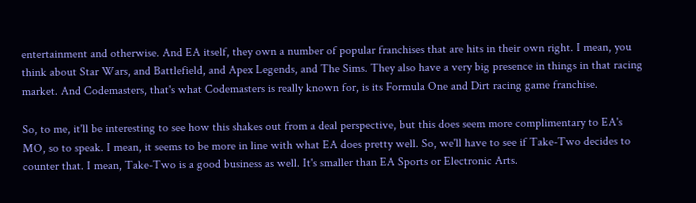entertainment and otherwise. And EA itself, they own a number of popular franchises that are hits in their own right. I mean, you think about Star Wars, and Battlefield, and Apex Legends, and The Sims. They also have a very big presence in things in that racing market. And Codemasters, that's what Codemasters is really known for, is its Formula One and Dirt racing game franchise.

So, to me, it'll be interesting to see how this shakes out from a deal perspective, but this does seem more complimentary to EA's MO, so to speak. I mean, it seems to be more in line with what EA does pretty well. So, we'll have to see if Take-Two decides to counter that. I mean, Take-Two is a good business as well. It's smaller than EA Sports or Electronic Arts.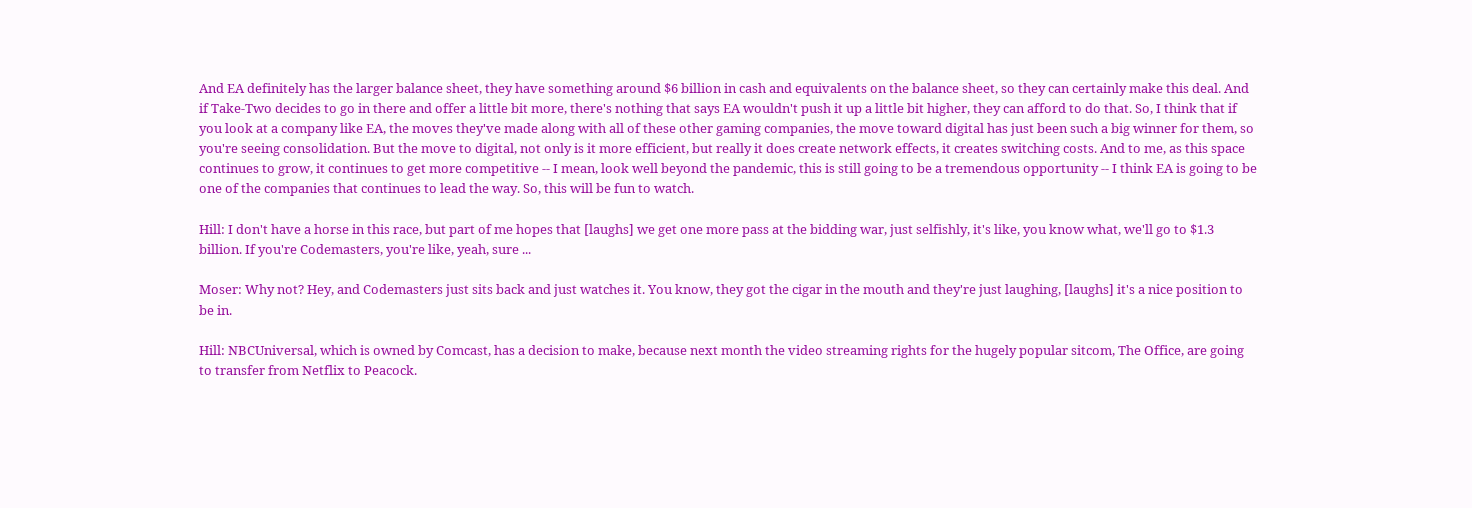And EA definitely has the larger balance sheet, they have something around $6 billion in cash and equivalents on the balance sheet, so they can certainly make this deal. And if Take-Two decides to go in there and offer a little bit more, there's nothing that says EA wouldn't push it up a little bit higher, they can afford to do that. So, I think that if you look at a company like EA, the moves they've made along with all of these other gaming companies, the move toward digital has just been such a big winner for them, so you're seeing consolidation. But the move to digital, not only is it more efficient, but really it does create network effects, it creates switching costs. And to me, as this space continues to grow, it continues to get more competitive -- I mean, look well beyond the pandemic, this is still going to be a tremendous opportunity -- I think EA is going to be one of the companies that continues to lead the way. So, this will be fun to watch.

Hill: I don't have a horse in this race, but part of me hopes that [laughs] we get one more pass at the bidding war, just selfishly, it's like, you know what, we'll go to $1.3 billion. If you're Codemasters, you're like, yeah, sure ...

Moser: Why not? Hey, and Codemasters just sits back and just watches it. You know, they got the cigar in the mouth and they're just laughing, [laughs] it's a nice position to be in.

Hill: NBCUniversal, which is owned by Comcast, has a decision to make, because next month the video streaming rights for the hugely popular sitcom, The Office, are going to transfer from Netflix to Peacock.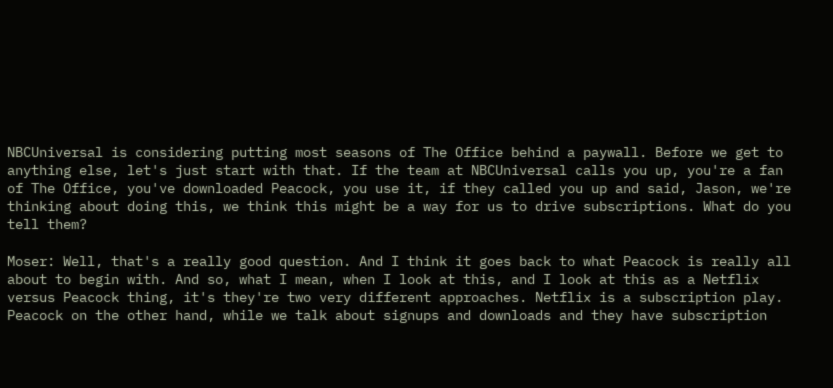NBCUniversal is considering putting most seasons of The Office behind a paywall. Before we get to anything else, let's just start with that. If the team at NBCUniversal calls you up, you're a fan of The Office, you've downloaded Peacock, you use it, if they called you up and said, Jason, we're thinking about doing this, we think this might be a way for us to drive subscriptions. What do you tell them?

Moser: Well, that's a really good question. And I think it goes back to what Peacock is really all about to begin with. And so, what I mean, when I look at this, and I look at this as a Netflix versus Peacock thing, it's they're two very different approaches. Netflix is a subscription play. Peacock on the other hand, while we talk about signups and downloads and they have subscription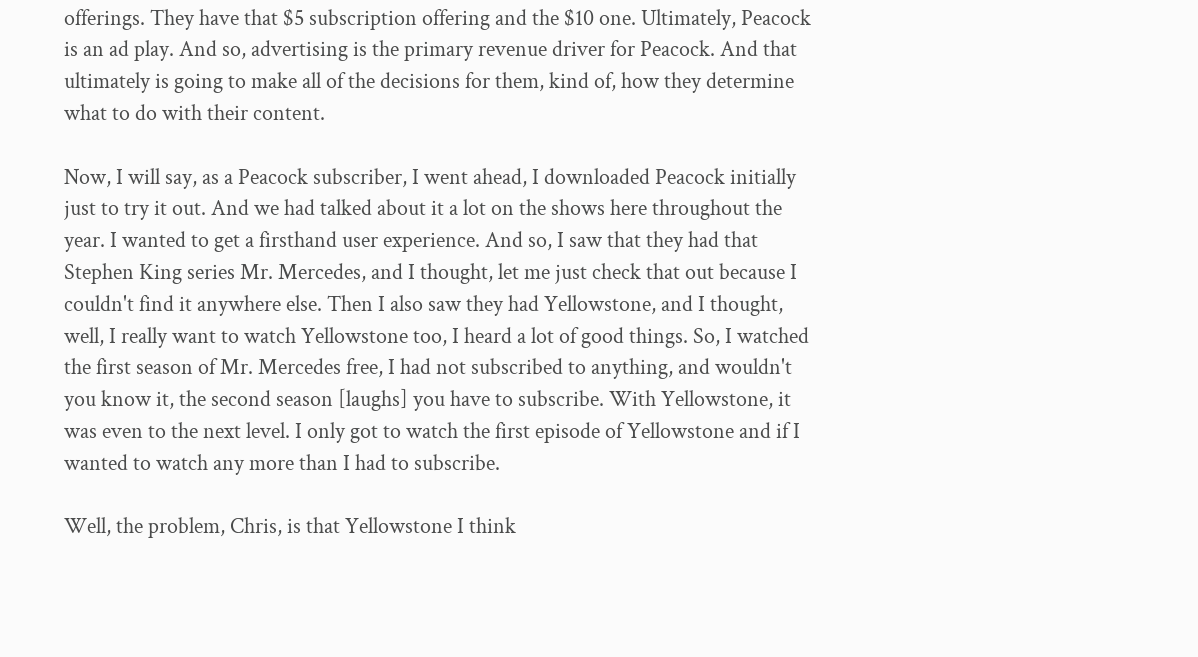offerings. They have that $5 subscription offering and the $10 one. Ultimately, Peacock is an ad play. And so, advertising is the primary revenue driver for Peacock. And that ultimately is going to make all of the decisions for them, kind of, how they determine what to do with their content.

Now, I will say, as a Peacock subscriber, I went ahead, I downloaded Peacock initially just to try it out. And we had talked about it a lot on the shows here throughout the year. I wanted to get a firsthand user experience. And so, I saw that they had that Stephen King series Mr. Mercedes, and I thought, let me just check that out because I couldn't find it anywhere else. Then I also saw they had Yellowstone, and I thought, well, I really want to watch Yellowstone too, I heard a lot of good things. So, I watched the first season of Mr. Mercedes free, I had not subscribed to anything, and wouldn't you know it, the second season [laughs] you have to subscribe. With Yellowstone, it was even to the next level. I only got to watch the first episode of Yellowstone and if I wanted to watch any more than I had to subscribe.

Well, the problem, Chris, is that Yellowstone I think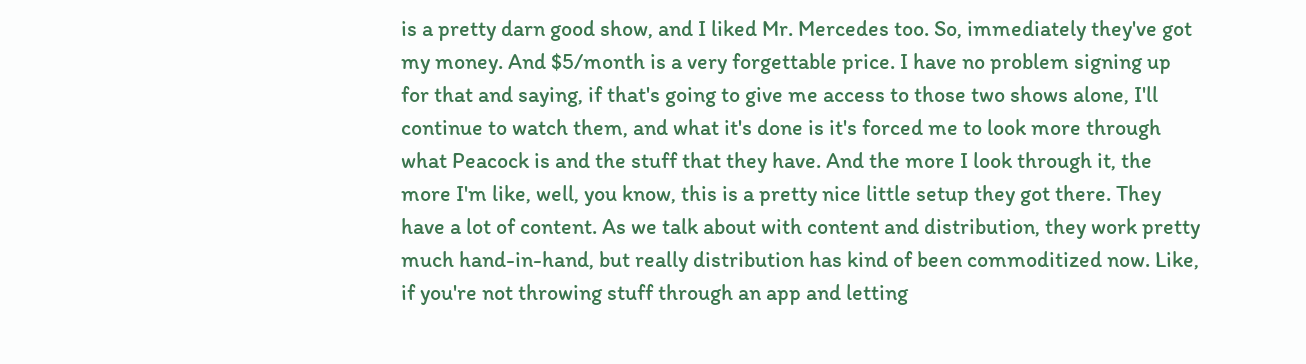is a pretty darn good show, and I liked Mr. Mercedes too. So, immediately they've got my money. And $5/month is a very forgettable price. I have no problem signing up for that and saying, if that's going to give me access to those two shows alone, I'll continue to watch them, and what it's done is it's forced me to look more through what Peacock is and the stuff that they have. And the more I look through it, the more I'm like, well, you know, this is a pretty nice little setup they got there. They have a lot of content. As we talk about with content and distribution, they work pretty much hand-in-hand, but really distribution has kind of been commoditized now. Like, if you're not throwing stuff through an app and letting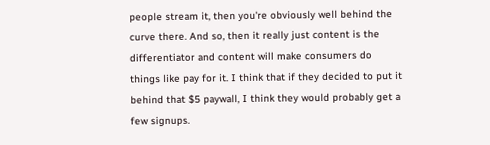people stream it, then you're obviously well behind the curve there. And so, then it really just content is the differentiator and content will make consumers do things like pay for it. I think that if they decided to put it behind that $5 paywall, I think they would probably get a few signups.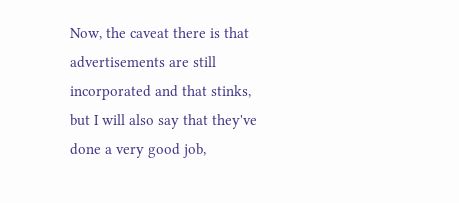Now, the caveat there is that advertisements are still incorporated and that stinks, but I will also say that they've done a very good job,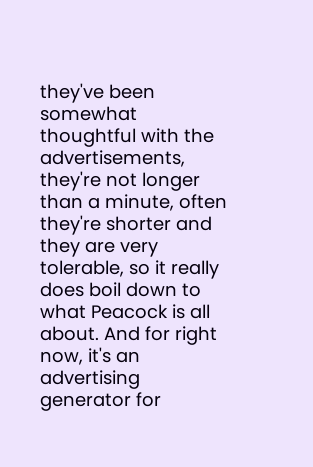they've been somewhat thoughtful with the advertisements, they're not longer than a minute, often they're shorter and they are very tolerable, so it really does boil down to what Peacock is all about. And for right now, it's an advertising generator for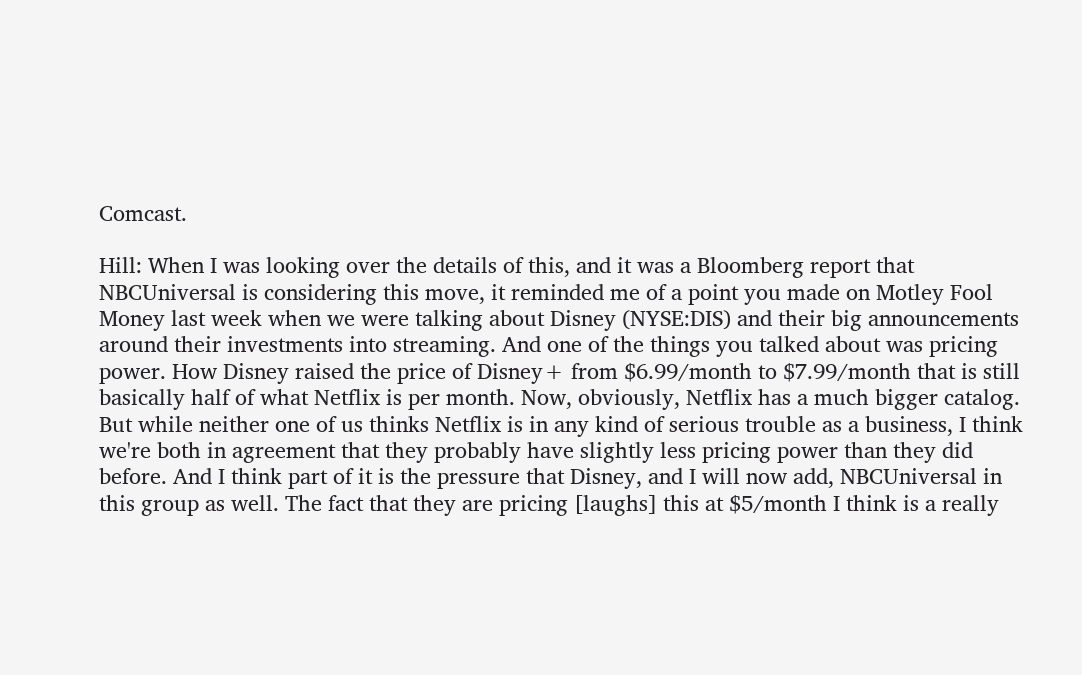Comcast.

Hill: When I was looking over the details of this, and it was a Bloomberg report that NBCUniversal is considering this move, it reminded me of a point you made on Motley Fool Money last week when we were talking about Disney (NYSE:DIS) and their big announcements around their investments into streaming. And one of the things you talked about was pricing power. How Disney raised the price of Disney+ from $6.99/month to $7.99/month that is still basically half of what Netflix is per month. Now, obviously, Netflix has a much bigger catalog. But while neither one of us thinks Netflix is in any kind of serious trouble as a business, I think we're both in agreement that they probably have slightly less pricing power than they did before. And I think part of it is the pressure that Disney, and I will now add, NBCUniversal in this group as well. The fact that they are pricing [laughs] this at $5/month I think is a really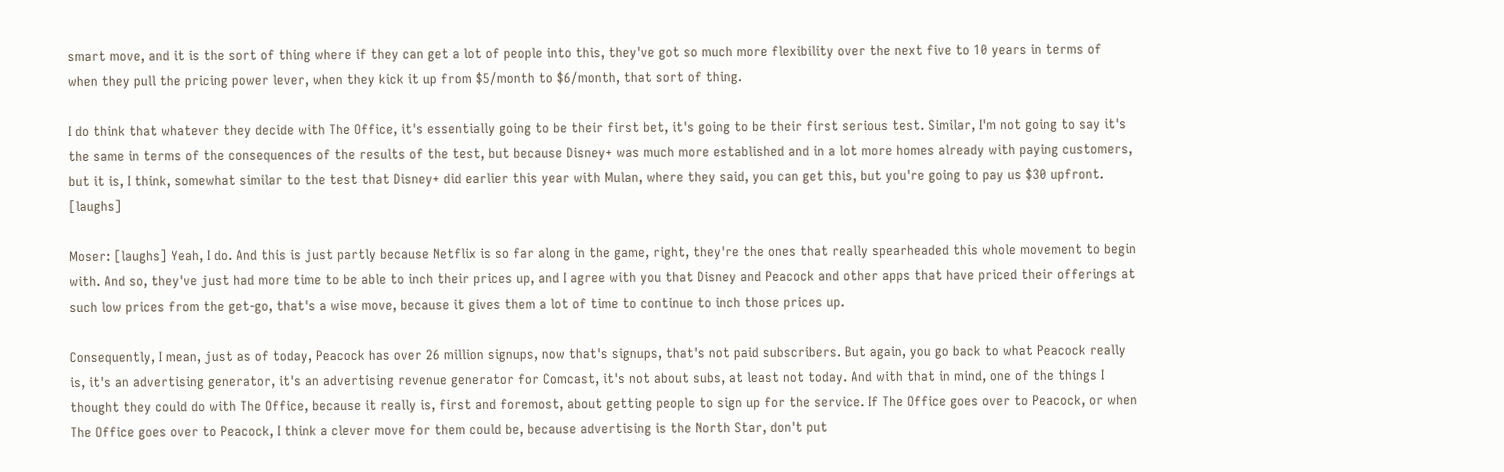smart move, and it is the sort of thing where if they can get a lot of people into this, they've got so much more flexibility over the next five to 10 years in terms of when they pull the pricing power lever, when they kick it up from $5/month to $6/month, that sort of thing.

I do think that whatever they decide with The Office, it's essentially going to be their first bet, it's going to be their first serious test. Similar, I'm not going to say it's the same in terms of the consequences of the results of the test, but because Disney+ was much more established and in a lot more homes already with paying customers, but it is, I think, somewhat similar to the test that Disney+ did earlier this year with Mulan, where they said, you can get this, but you're going to pay us $30 upfront. [laughs]

Moser: [laughs] Yeah, I do. And this is just partly because Netflix is so far along in the game, right, they're the ones that really spearheaded this whole movement to begin with. And so, they've just had more time to be able to inch their prices up, and I agree with you that Disney and Peacock and other apps that have priced their offerings at such low prices from the get-go, that's a wise move, because it gives them a lot of time to continue to inch those prices up.

Consequently, I mean, just as of today, Peacock has over 26 million signups, now that's signups, that's not paid subscribers. But again, you go back to what Peacock really is, it's an advertising generator, it's an advertising revenue generator for Comcast, it's not about subs, at least not today. And with that in mind, one of the things I thought they could do with The Office, because it really is, first and foremost, about getting people to sign up for the service. If The Office goes over to Peacock, or when The Office goes over to Peacock, I think a clever move for them could be, because advertising is the North Star, don't put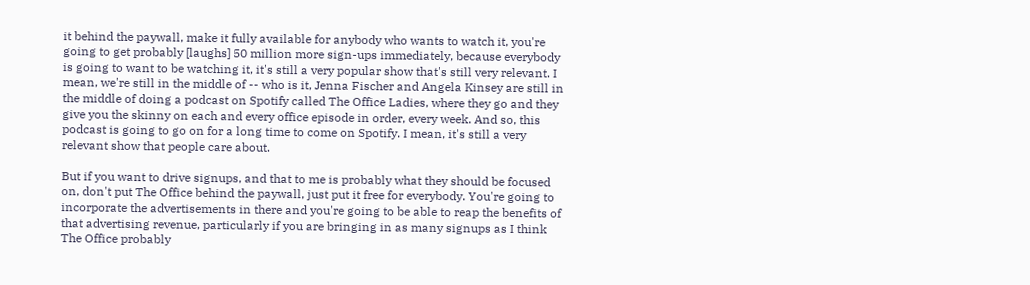it behind the paywall, make it fully available for anybody who wants to watch it, you're going to get probably [laughs] 50 million more sign-ups immediately, because everybody is going to want to be watching it, it's still a very popular show that's still very relevant. I mean, we're still in the middle of -- who is it, Jenna Fischer and Angela Kinsey are still in the middle of doing a podcast on Spotify called The Office Ladies, where they go and they give you the skinny on each and every office episode in order, every week. And so, this podcast is going to go on for a long time to come on Spotify. I mean, it's still a very relevant show that people care about.

But if you want to drive signups, and that to me is probably what they should be focused on, don't put The Office behind the paywall, just put it free for everybody. You're going to incorporate the advertisements in there and you're going to be able to reap the benefits of that advertising revenue, particularly if you are bringing in as many signups as I think The Office probably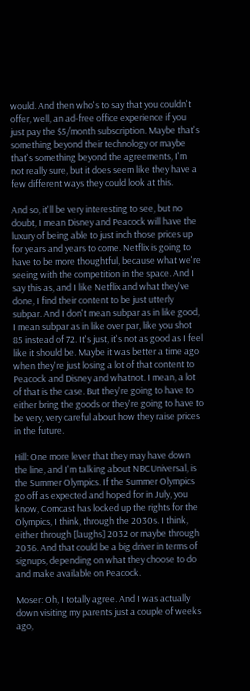would. And then who's to say that you couldn't offer, well, an ad-free office experience if you just pay the $5/month subscription. Maybe that's something beyond their technology or maybe that's something beyond the agreements, I'm not really sure, but it does seem like they have a few different ways they could look at this.

And so, it'll be very interesting to see, but no doubt, I mean Disney and Peacock will have the luxury of being able to just inch those prices up for years and years to come. Netflix is going to have to be more thoughtful, because what we're seeing with the competition in the space. And I say this as, and I like Netflix and what they've done, I find their content to be just utterly subpar. And I don't mean subpar as in like good, I mean subpar as in like over par, like you shot 85 instead of 72. It's just, it's not as good as I feel like it should be. Maybe it was better a time ago when they're just losing a lot of that content to Peacock and Disney and whatnot. I mean, a lot of that is the case. But they're going to have to either bring the goods or they're going to have to be very, very careful about how they raise prices in the future.

Hill: One more lever that they may have down the line, and I'm talking about NBCUniversal, is the Summer Olympics. If the Summer Olympics go off as expected and hoped for in July, you know, Comcast has locked up the rights for the Olympics, I think, through the 2030s. I think, either through [laughs] 2032 or maybe through 2036. And that could be a big driver in terms of signups, depending on what they choose to do and make available on Peacock.

Moser: Oh, I totally agree. And I was actually down visiting my parents just a couple of weeks ago,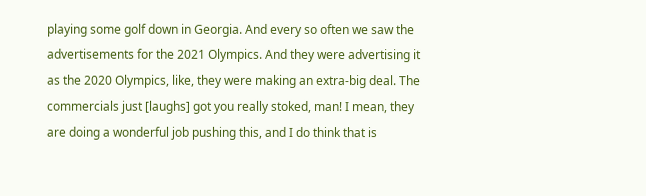playing some golf down in Georgia. And every so often we saw the advertisements for the 2021 Olympics. And they were advertising it as the 2020 Olympics, like, they were making an extra-big deal. The commercials just [laughs] got you really stoked, man! I mean, they are doing a wonderful job pushing this, and I do think that is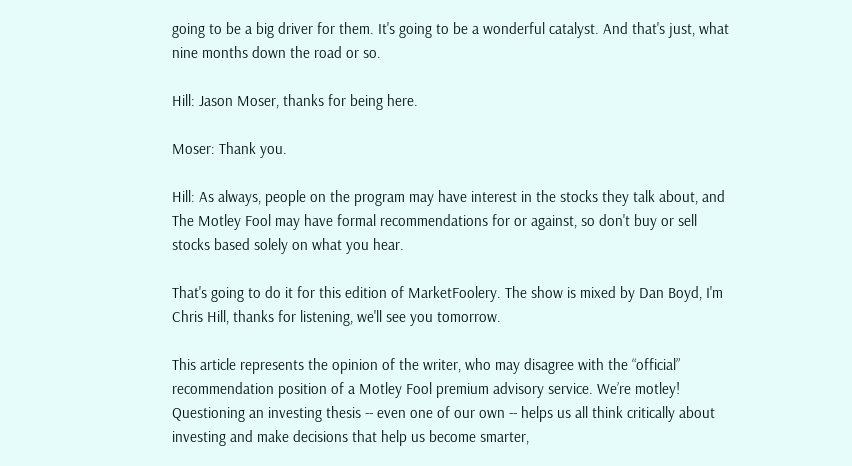going to be a big driver for them. It's going to be a wonderful catalyst. And that's just, what nine months down the road or so.

Hill: Jason Moser, thanks for being here.

Moser: Thank you.

Hill: As always, people on the program may have interest in the stocks they talk about, and The Motley Fool may have formal recommendations for or against, so don't buy or sell stocks based solely on what you hear.

That's going to do it for this edition of MarketFoolery. The show is mixed by Dan Boyd, I'm Chris Hill, thanks for listening, we'll see you tomorrow.

This article represents the opinion of the writer, who may disagree with the “official” recommendation position of a Motley Fool premium advisory service. We’re motley! Questioning an investing thesis -- even one of our own -- helps us all think critically about investing and make decisions that help us become smarter,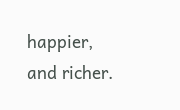happier, and richer.